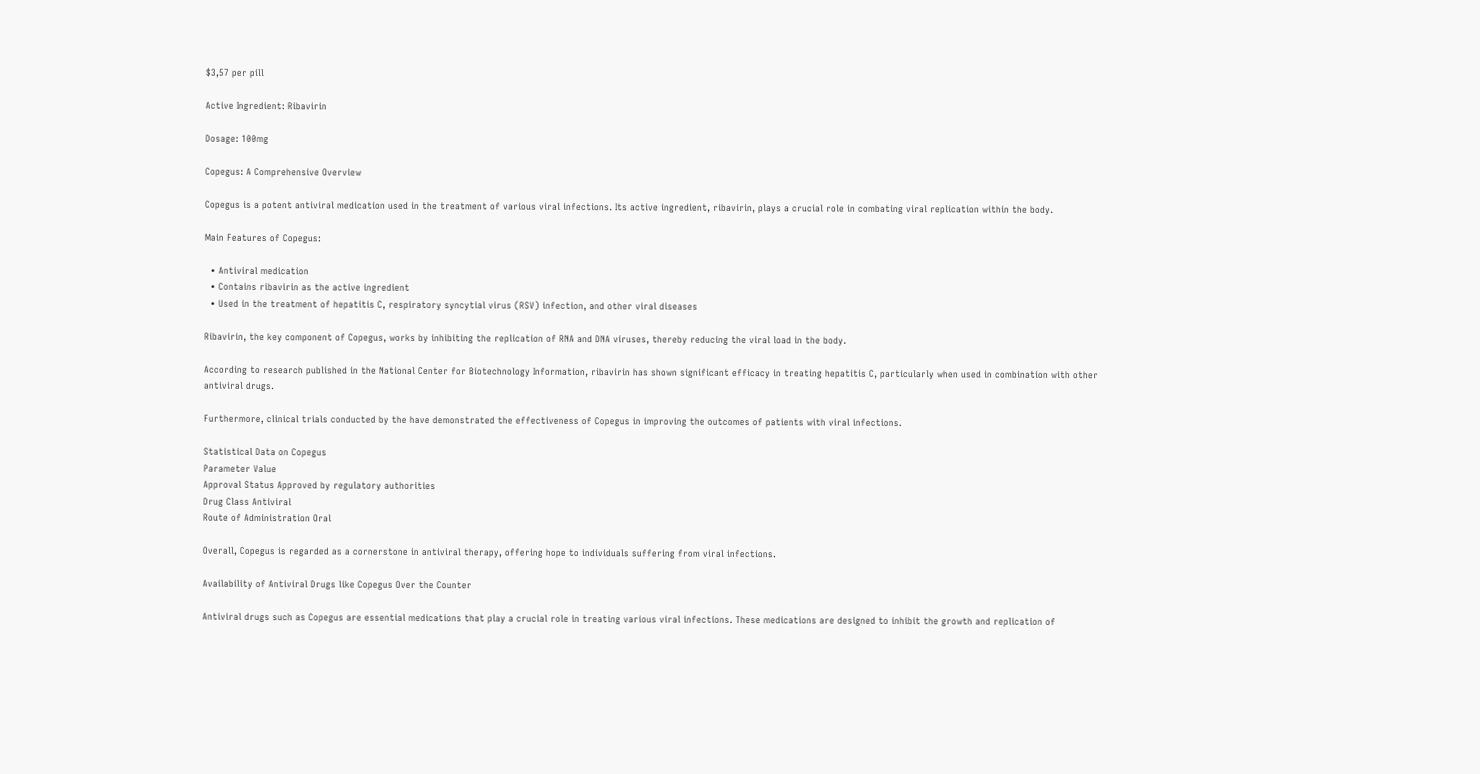$3,57 per pill

Active Ingredient: Ribavirin

Dosage: 100mg

Copegus: A Comprehensive Overview

Copegus is a potent antiviral medication used in the treatment of various viral infections. Its active ingredient, ribavirin, plays a crucial role in combating viral replication within the body.

Main Features of Copegus:

  • Antiviral medication
  • Contains ribavirin as the active ingredient
  • Used in the treatment of hepatitis C, respiratory syncytial virus (RSV) infection, and other viral diseases

Ribavirin, the key component of Copegus, works by inhibiting the replication of RNA and DNA viruses, thereby reducing the viral load in the body.

According to research published in the National Center for Biotechnology Information, ribavirin has shown significant efficacy in treating hepatitis C, particularly when used in combination with other antiviral drugs.

Furthermore, clinical trials conducted by the have demonstrated the effectiveness of Copegus in improving the outcomes of patients with viral infections.

Statistical Data on Copegus
Parameter Value
Approval Status Approved by regulatory authorities
Drug Class Antiviral
Route of Administration Oral

Overall, Copegus is regarded as a cornerstone in antiviral therapy, offering hope to individuals suffering from viral infections.

Availability of Antiviral Drugs like Copegus Over the Counter

Antiviral drugs such as Copegus are essential medications that play a crucial role in treating various viral infections. These medications are designed to inhibit the growth and replication of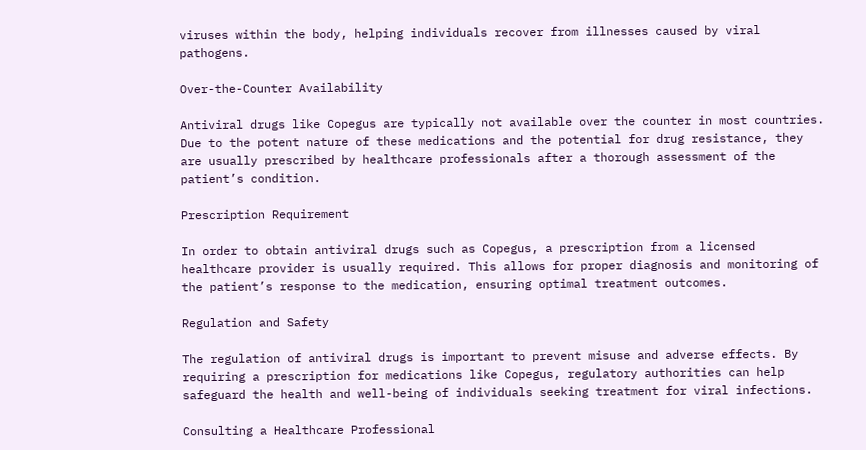viruses within the body, helping individuals recover from illnesses caused by viral pathogens.

Over-the-Counter Availability

Antiviral drugs like Copegus are typically not available over the counter in most countries. Due to the potent nature of these medications and the potential for drug resistance, they are usually prescribed by healthcare professionals after a thorough assessment of the patient’s condition.

Prescription Requirement

In order to obtain antiviral drugs such as Copegus, a prescription from a licensed healthcare provider is usually required. This allows for proper diagnosis and monitoring of the patient’s response to the medication, ensuring optimal treatment outcomes.

Regulation and Safety

The regulation of antiviral drugs is important to prevent misuse and adverse effects. By requiring a prescription for medications like Copegus, regulatory authorities can help safeguard the health and well-being of individuals seeking treatment for viral infections.

Consulting a Healthcare Professional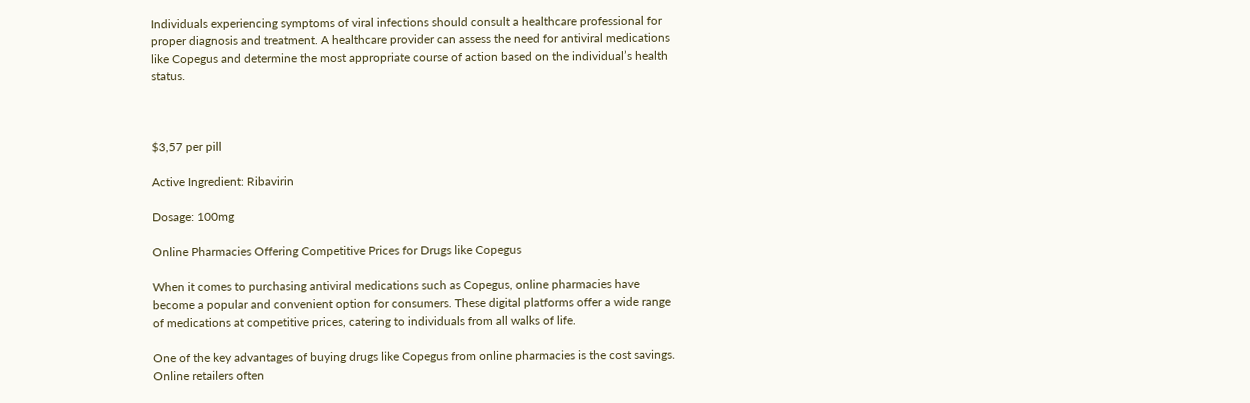Individuals experiencing symptoms of viral infections should consult a healthcare professional for proper diagnosis and treatment. A healthcare provider can assess the need for antiviral medications like Copegus and determine the most appropriate course of action based on the individual’s health status.



$3,57 per pill

Active Ingredient: Ribavirin

Dosage: 100mg

Online Pharmacies Offering Competitive Prices for Drugs like Copegus

When it comes to purchasing antiviral medications such as Copegus, online pharmacies have become a popular and convenient option for consumers. These digital platforms offer a wide range of medications at competitive prices, catering to individuals from all walks of life.

One of the key advantages of buying drugs like Copegus from online pharmacies is the cost savings. Online retailers often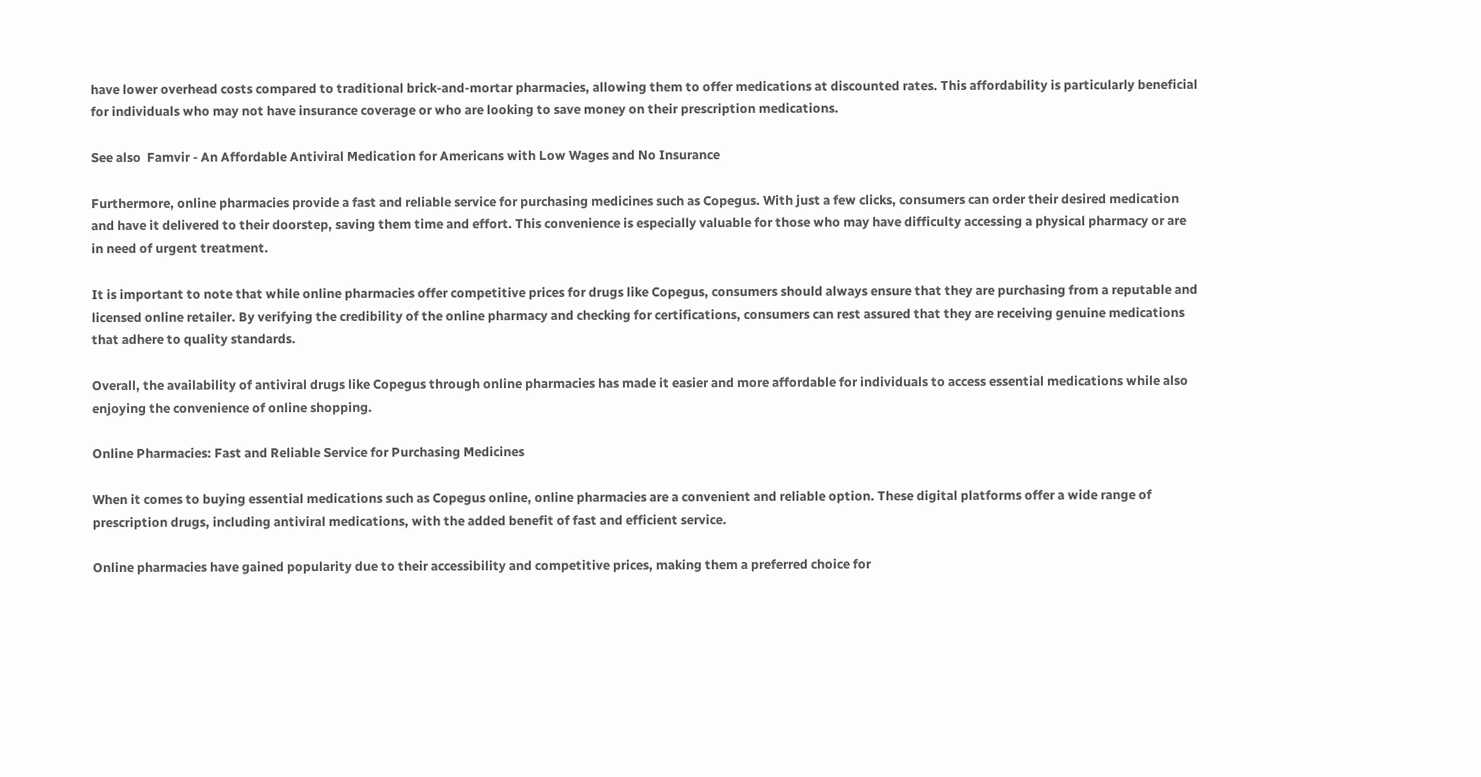have lower overhead costs compared to traditional brick-and-mortar pharmacies, allowing them to offer medications at discounted rates. This affordability is particularly beneficial for individuals who may not have insurance coverage or who are looking to save money on their prescription medications.

See also  Famvir - An Affordable Antiviral Medication for Americans with Low Wages and No Insurance

Furthermore, online pharmacies provide a fast and reliable service for purchasing medicines such as Copegus. With just a few clicks, consumers can order their desired medication and have it delivered to their doorstep, saving them time and effort. This convenience is especially valuable for those who may have difficulty accessing a physical pharmacy or are in need of urgent treatment.

It is important to note that while online pharmacies offer competitive prices for drugs like Copegus, consumers should always ensure that they are purchasing from a reputable and licensed online retailer. By verifying the credibility of the online pharmacy and checking for certifications, consumers can rest assured that they are receiving genuine medications that adhere to quality standards.

Overall, the availability of antiviral drugs like Copegus through online pharmacies has made it easier and more affordable for individuals to access essential medications while also enjoying the convenience of online shopping.

Online Pharmacies: Fast and Reliable Service for Purchasing Medicines

When it comes to buying essential medications such as Copegus online, online pharmacies are a convenient and reliable option. These digital platforms offer a wide range of prescription drugs, including antiviral medications, with the added benefit of fast and efficient service.

Online pharmacies have gained popularity due to their accessibility and competitive prices, making them a preferred choice for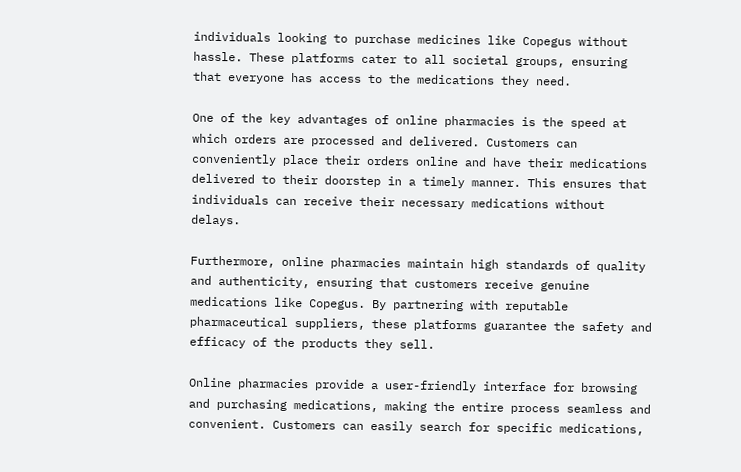individuals looking to purchase medicines like Copegus without hassle. These platforms cater to all societal groups, ensuring that everyone has access to the medications they need.

One of the key advantages of online pharmacies is the speed at which orders are processed and delivered. Customers can conveniently place their orders online and have their medications delivered to their doorstep in a timely manner. This ensures that individuals can receive their necessary medications without delays.

Furthermore, online pharmacies maintain high standards of quality and authenticity, ensuring that customers receive genuine medications like Copegus. By partnering with reputable pharmaceutical suppliers, these platforms guarantee the safety and efficacy of the products they sell.

Online pharmacies provide a user-friendly interface for browsing and purchasing medications, making the entire process seamless and convenient. Customers can easily search for specific medications,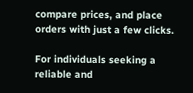compare prices, and place orders with just a few clicks.

For individuals seeking a reliable and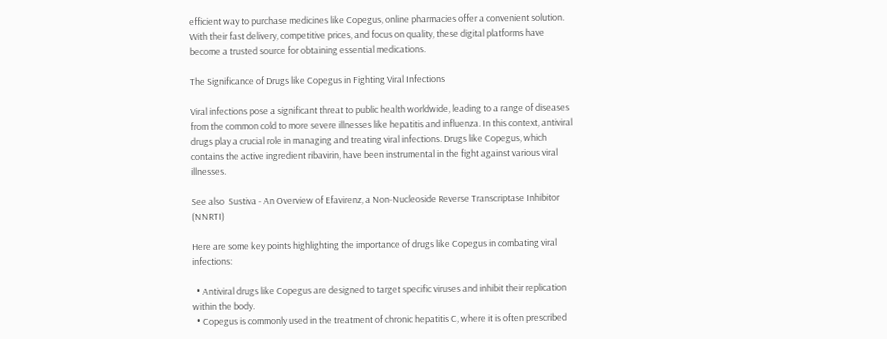efficient way to purchase medicines like Copegus, online pharmacies offer a convenient solution. With their fast delivery, competitive prices, and focus on quality, these digital platforms have become a trusted source for obtaining essential medications.

The Significance of Drugs like Copegus in Fighting Viral Infections

Viral infections pose a significant threat to public health worldwide, leading to a range of diseases from the common cold to more severe illnesses like hepatitis and influenza. In this context, antiviral drugs play a crucial role in managing and treating viral infections. Drugs like Copegus, which contains the active ingredient ribavirin, have been instrumental in the fight against various viral illnesses.

See also  Sustiva - An Overview of Efavirenz, a Non-Nucleoside Reverse Transcriptase Inhibitor (NNRTI)

Here are some key points highlighting the importance of drugs like Copegus in combating viral infections:

  • Antiviral drugs like Copegus are designed to target specific viruses and inhibit their replication within the body.
  • Copegus is commonly used in the treatment of chronic hepatitis C, where it is often prescribed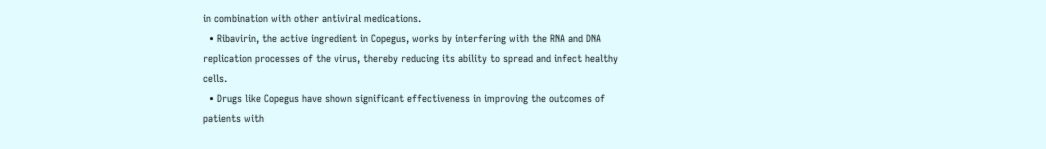in combination with other antiviral medications.
  • Ribavirin, the active ingredient in Copegus, works by interfering with the RNA and DNA replication processes of the virus, thereby reducing its ability to spread and infect healthy cells.
  • Drugs like Copegus have shown significant effectiveness in improving the outcomes of patients with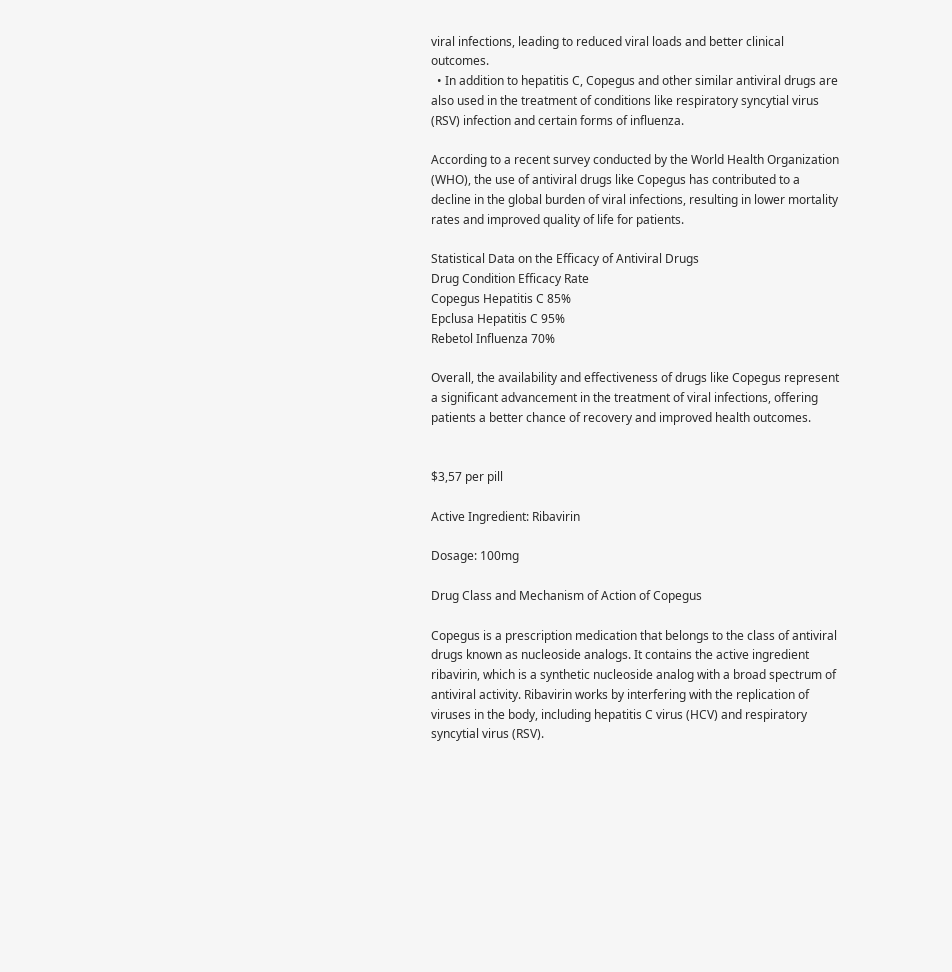viral infections, leading to reduced viral loads and better clinical outcomes.
  • In addition to hepatitis C, Copegus and other similar antiviral drugs are also used in the treatment of conditions like respiratory syncytial virus (RSV) infection and certain forms of influenza.

According to a recent survey conducted by the World Health Organization (WHO), the use of antiviral drugs like Copegus has contributed to a decline in the global burden of viral infections, resulting in lower mortality rates and improved quality of life for patients.

Statistical Data on the Efficacy of Antiviral Drugs
Drug Condition Efficacy Rate
Copegus Hepatitis C 85%
Epclusa Hepatitis C 95%
Rebetol Influenza 70%

Overall, the availability and effectiveness of drugs like Copegus represent a significant advancement in the treatment of viral infections, offering patients a better chance of recovery and improved health outcomes.


$3,57 per pill

Active Ingredient: Ribavirin

Dosage: 100mg

Drug Class and Mechanism of Action of Copegus

Copegus is a prescription medication that belongs to the class of antiviral drugs known as nucleoside analogs. It contains the active ingredient ribavirin, which is a synthetic nucleoside analog with a broad spectrum of antiviral activity. Ribavirin works by interfering with the replication of viruses in the body, including hepatitis C virus (HCV) and respiratory syncytial virus (RSV).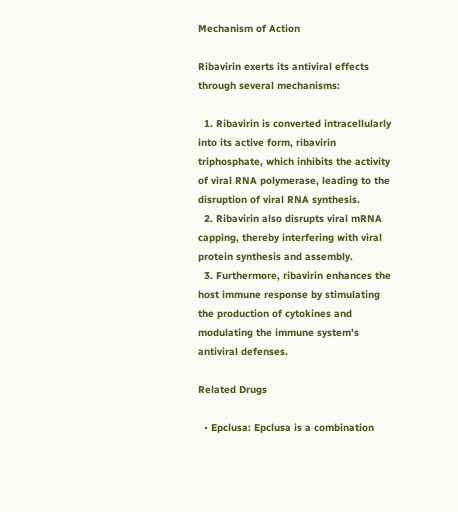Mechanism of Action

Ribavirin exerts its antiviral effects through several mechanisms:

  1. Ribavirin is converted intracellularly into its active form, ribavirin triphosphate, which inhibits the activity of viral RNA polymerase, leading to the disruption of viral RNA synthesis.
  2. Ribavirin also disrupts viral mRNA capping, thereby interfering with viral protein synthesis and assembly.
  3. Furthermore, ribavirin enhances the host immune response by stimulating the production of cytokines and modulating the immune system’s antiviral defenses.

Related Drugs

  • Epclusa: Epclusa is a combination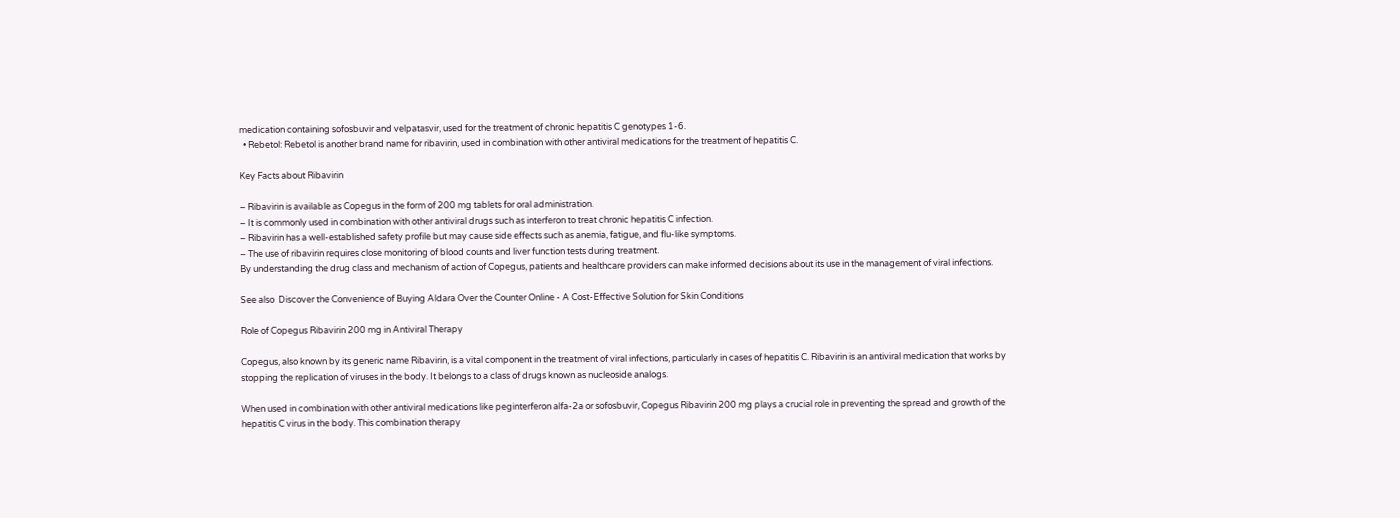medication containing sofosbuvir and velpatasvir, used for the treatment of chronic hepatitis C genotypes 1-6.
  • Rebetol: Rebetol is another brand name for ribavirin, used in combination with other antiviral medications for the treatment of hepatitis C.

Key Facts about Ribavirin

– Ribavirin is available as Copegus in the form of 200 mg tablets for oral administration.
– It is commonly used in combination with other antiviral drugs such as interferon to treat chronic hepatitis C infection.
– Ribavirin has a well-established safety profile but may cause side effects such as anemia, fatigue, and flu-like symptoms.
– The use of ribavirin requires close monitoring of blood counts and liver function tests during treatment.
By understanding the drug class and mechanism of action of Copegus, patients and healthcare providers can make informed decisions about its use in the management of viral infections.

See also  Discover the Convenience of Buying Aldara Over the Counter Online - A Cost-Effective Solution for Skin Conditions

Role of Copegus Ribavirin 200 mg in Antiviral Therapy

Copegus, also known by its generic name Ribavirin, is a vital component in the treatment of viral infections, particularly in cases of hepatitis C. Ribavirin is an antiviral medication that works by stopping the replication of viruses in the body. It belongs to a class of drugs known as nucleoside analogs.

When used in combination with other antiviral medications like peginterferon alfa-2a or sofosbuvir, Copegus Ribavirin 200 mg plays a crucial role in preventing the spread and growth of the hepatitis C virus in the body. This combination therapy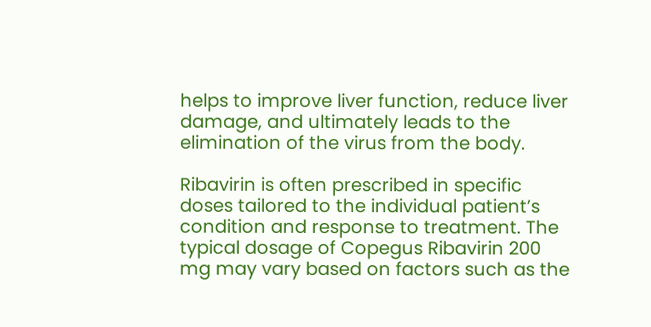helps to improve liver function, reduce liver damage, and ultimately leads to the elimination of the virus from the body.

Ribavirin is often prescribed in specific doses tailored to the individual patient’s condition and response to treatment. The typical dosage of Copegus Ribavirin 200 mg may vary based on factors such as the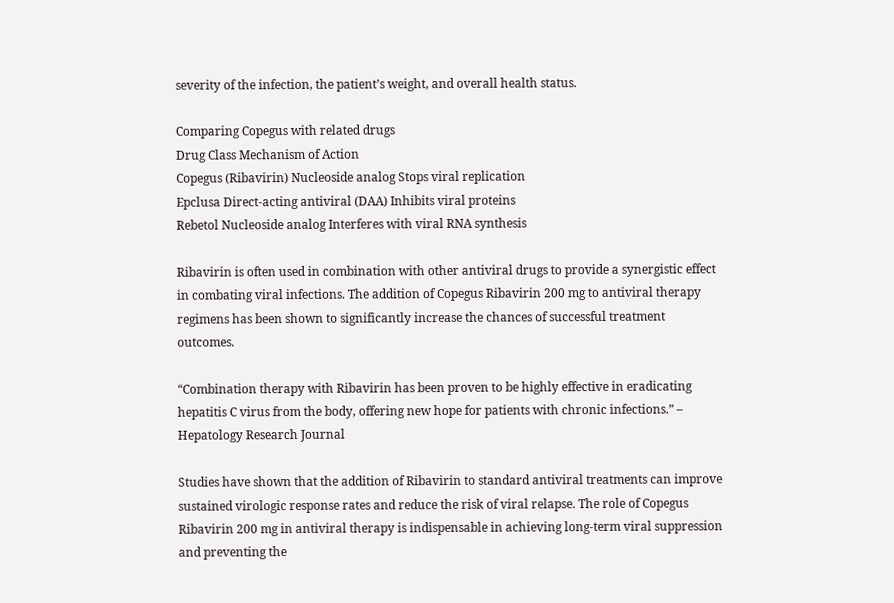severity of the infection, the patient’s weight, and overall health status.

Comparing Copegus with related drugs
Drug Class Mechanism of Action
Copegus (Ribavirin) Nucleoside analog Stops viral replication
Epclusa Direct-acting antiviral (DAA) Inhibits viral proteins
Rebetol Nucleoside analog Interferes with viral RNA synthesis

Ribavirin is often used in combination with other antiviral drugs to provide a synergistic effect in combating viral infections. The addition of Copegus Ribavirin 200 mg to antiviral therapy regimens has been shown to significantly increase the chances of successful treatment outcomes.

“Combination therapy with Ribavirin has been proven to be highly effective in eradicating hepatitis C virus from the body, offering new hope for patients with chronic infections.” – Hepatology Research Journal

Studies have shown that the addition of Ribavirin to standard antiviral treatments can improve sustained virologic response rates and reduce the risk of viral relapse. The role of Copegus Ribavirin 200 mg in antiviral therapy is indispensable in achieving long-term viral suppression and preventing the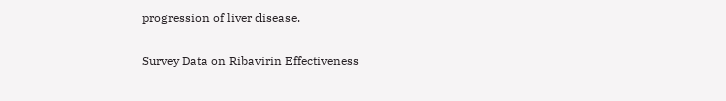progression of liver disease.

Survey Data on Ribavirin Effectiveness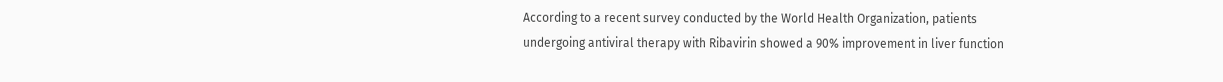According to a recent survey conducted by the World Health Organization, patients undergoing antiviral therapy with Ribavirin showed a 90% improvement in liver function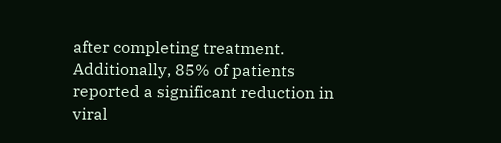after completing treatment. Additionally, 85% of patients reported a significant reduction in viral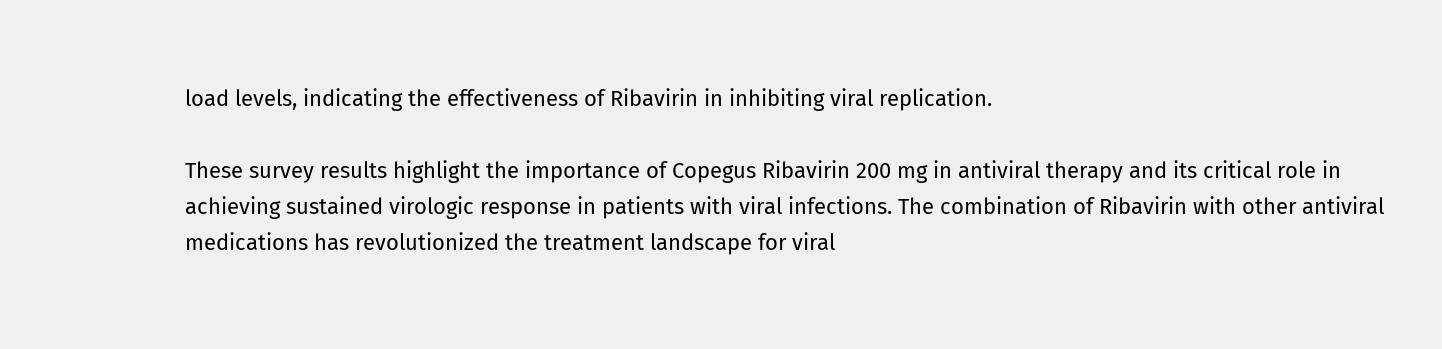load levels, indicating the effectiveness of Ribavirin in inhibiting viral replication.

These survey results highlight the importance of Copegus Ribavirin 200 mg in antiviral therapy and its critical role in achieving sustained virologic response in patients with viral infections. The combination of Ribavirin with other antiviral medications has revolutionized the treatment landscape for viral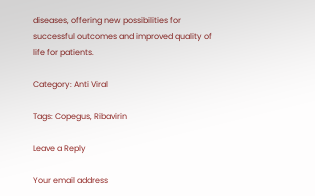diseases, offering new possibilities for successful outcomes and improved quality of life for patients.

Category: Anti Viral

Tags: Copegus, Ribavirin

Leave a Reply

Your email address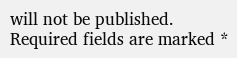will not be published. Required fields are marked *